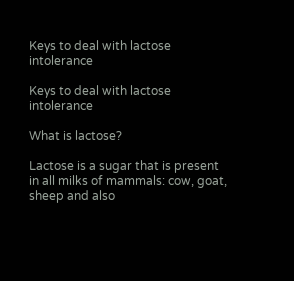Keys to deal with lactose intolerance

Keys to deal with lactose intolerance

What is lactose?

Lactose is a sugar that is present in all milks of mammals: cow, goat, sheep and also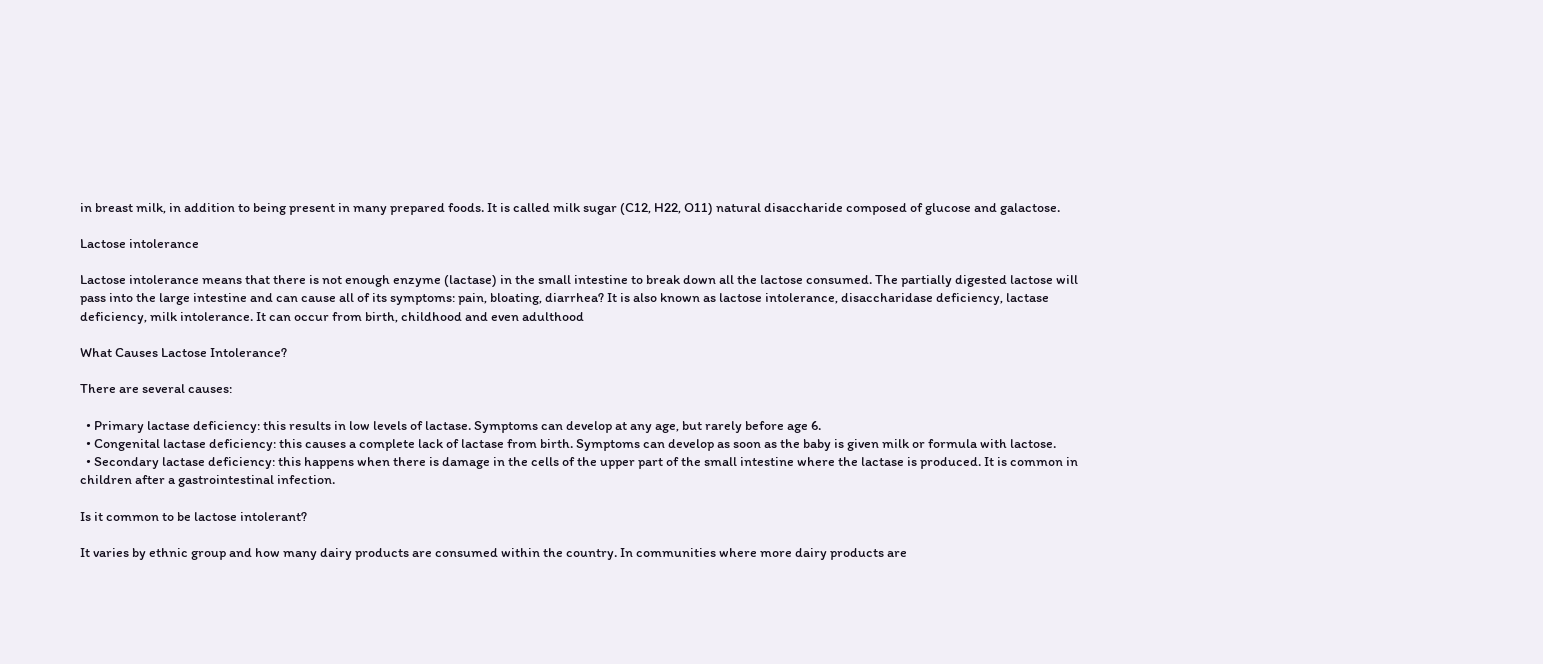in breast milk, in addition to being present in many prepared foods. It is called milk sugar (C12, H22, O11) natural disaccharide composed of glucose and galactose.

Lactose intolerance

Lactose intolerance means that there is not enough enzyme (lactase) in the small intestine to break down all the lactose consumed. The partially digested lactose will pass into the large intestine and can cause all of its symptoms: pain, bloating, diarrhea? It is also known as lactose intolerance, disaccharidase deficiency, lactase deficiency, milk intolerance. It can occur from birth, childhood and even adulthood

What Causes Lactose Intolerance?

There are several causes:

  • Primary lactase deficiency: this results in low levels of lactase. Symptoms can develop at any age, but rarely before age 6.
  • Congenital lactase deficiency: this causes a complete lack of lactase from birth. Symptoms can develop as soon as the baby is given milk or formula with lactose.
  • Secondary lactase deficiency: this happens when there is damage in the cells of the upper part of the small intestine where the lactase is produced. It is common in children after a gastrointestinal infection.

Is it common to be lactose intolerant?

It varies by ethnic group and how many dairy products are consumed within the country. In communities where more dairy products are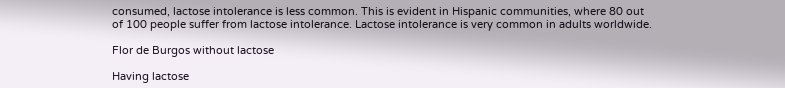consumed, lactose intolerance is less common. This is evident in Hispanic communities, where 80 out of 100 people suffer from lactose intolerance. Lactose intolerance is very common in adults worldwide.

Flor de Burgos without lactose

Having lactose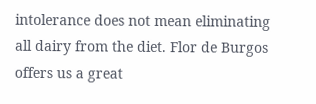intolerance does not mean eliminating all dairy from the diet. Flor de Burgos offers us a great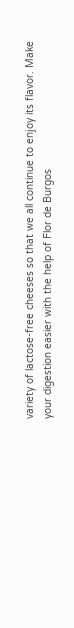variety of lactose-free cheeses so that we all continue to enjoy its flavor. Make your digestion easier with the help of Flor de Burgos